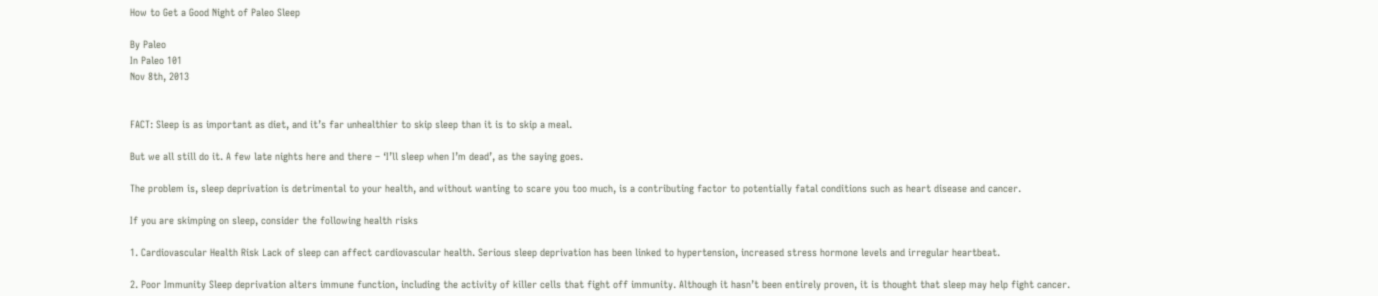How to Get a Good Night of Paleo Sleep

By Paleo
In Paleo 101
Nov 8th, 2013


FACT: Sleep is as important as diet, and it’s far unhealthier to skip sleep than it is to skip a meal.

But we all still do it. A few late nights here and there – ‘I’ll sleep when I’m dead’, as the saying goes.

The problem is, sleep deprivation is detrimental to your health, and without wanting to scare you too much, is a contributing factor to potentially fatal conditions such as heart disease and cancer.

If you are skimping on sleep, consider the following health risks

1. Cardiovascular Health Risk Lack of sleep can affect cardiovascular health. Serious sleep deprivation has been linked to hypertension, increased stress hormone levels and irregular heartbeat.

2. Poor Immunity Sleep deprivation alters immune function, including the activity of killer cells that fight off immunity. Although it hasn’t been entirely proven, it is thought that sleep may help fight cancer.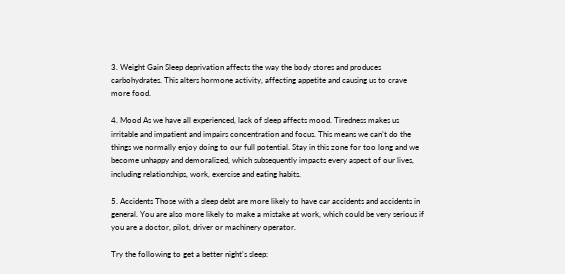3. Weight Gain Sleep deprivation affects the way the body stores and produces carbohydrates. This alters hormone activity, affecting appetite and causing us to crave more food.

4. Mood As we have all experienced, lack of sleep affects mood. Tiredness makes us irritable and impatient and impairs concentration and focus. This means we can’t do the things we normally enjoy doing to our full potential. Stay in this zone for too long and we become unhappy and demoralized, which subsequently impacts every aspect of our lives, including relationships, work, exercise and eating habits.

5. Accidents Those with a sleep debt are more likely to have car accidents and accidents in general. You are also more likely to make a mistake at work, which could be very serious if you are a doctor, pilot, driver or machinery operator.

Try the following to get a better night’s sleep: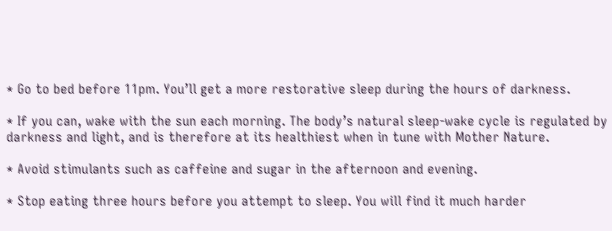* Go to bed before 11pm. You’ll get a more restorative sleep during the hours of darkness.

* If you can, wake with the sun each morning. The body’s natural sleep-wake cycle is regulated by darkness and light, and is therefore at its healthiest when in tune with Mother Nature.

* Avoid stimulants such as caffeine and sugar in the afternoon and evening.

* Stop eating three hours before you attempt to sleep. You will find it much harder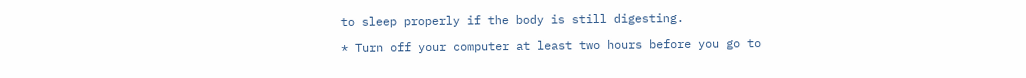to sleep properly if the body is still digesting.

* Turn off your computer at least two hours before you go to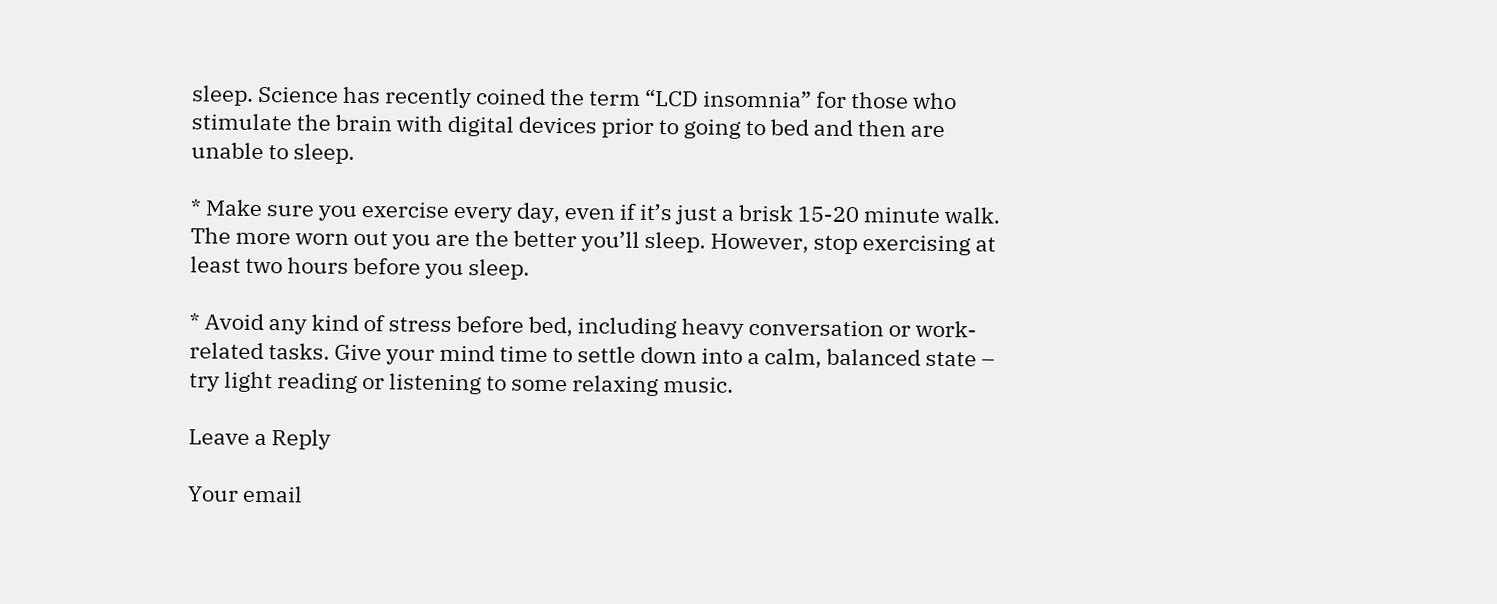sleep. Science has recently coined the term “LCD insomnia” for those who stimulate the brain with digital devices prior to going to bed and then are unable to sleep.

* Make sure you exercise every day, even if it’s just a brisk 15-20 minute walk. The more worn out you are the better you’ll sleep. However, stop exercising at least two hours before you sleep.

* Avoid any kind of stress before bed, including heavy conversation or work-related tasks. Give your mind time to settle down into a calm, balanced state – try light reading or listening to some relaxing music.

Leave a Reply

Your email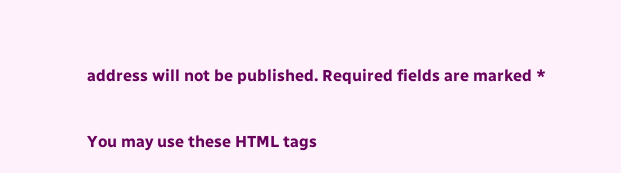address will not be published. Required fields are marked *

You may use these HTML tags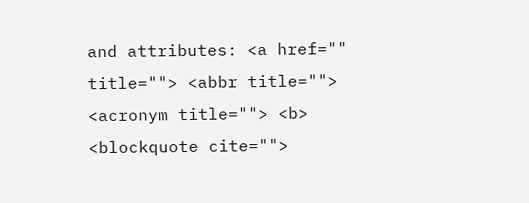and attributes: <a href="" title=""> <abbr title=""> <acronym title=""> <b> <blockquote cite="">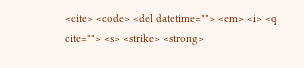<cite> <code> <del datetime=""> <em> <i> <q cite=""> <s> <strike> <strong>